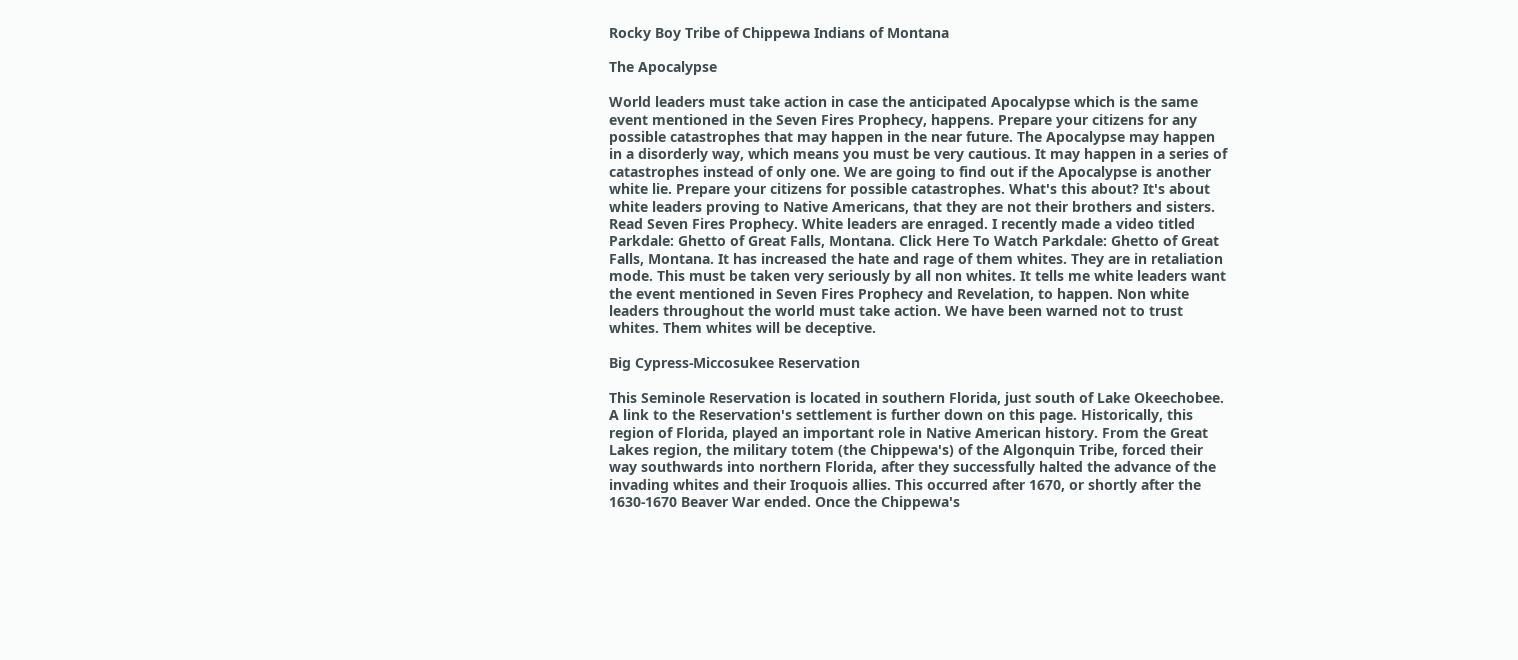Rocky Boy Tribe of Chippewa Indians of Montana

The Apocalypse

World leaders must take action in case the anticipated Apocalypse which is the same event mentioned in the Seven Fires Prophecy, happens. Prepare your citizens for any possible catastrophes that may happen in the near future. The Apocalypse may happen in a disorderly way, which means you must be very cautious. It may happen in a series of catastrophes instead of only one. We are going to find out if the Apocalypse is another white lie. Prepare your citizens for possible catastrophes. What's this about? It's about white leaders proving to Native Americans, that they are not their brothers and sisters. Read Seven Fires Prophecy. White leaders are enraged. I recently made a video titled Parkdale: Ghetto of Great Falls, Montana. Click Here To Watch Parkdale: Ghetto of Great Falls, Montana. It has increased the hate and rage of them whites. They are in retaliation mode. This must be taken very seriously by all non whites. It tells me white leaders want the event mentioned in Seven Fires Prophecy and Revelation, to happen. Non white leaders throughout the world must take action. We have been warned not to trust whites. Them whites will be deceptive.

Big Cypress-Miccosukee Reservation

This Seminole Reservation is located in southern Florida, just south of Lake Okeechobee. A link to the Reservation's settlement is further down on this page. Historically, this region of Florida, played an important role in Native American history. From the Great Lakes region, the military totem (the Chippewa's) of the Algonquin Tribe, forced their way southwards into northern Florida, after they successfully halted the advance of the invading whites and their Iroquois allies. This occurred after 1670, or shortly after the 1630-1670 Beaver War ended. Once the Chippewa's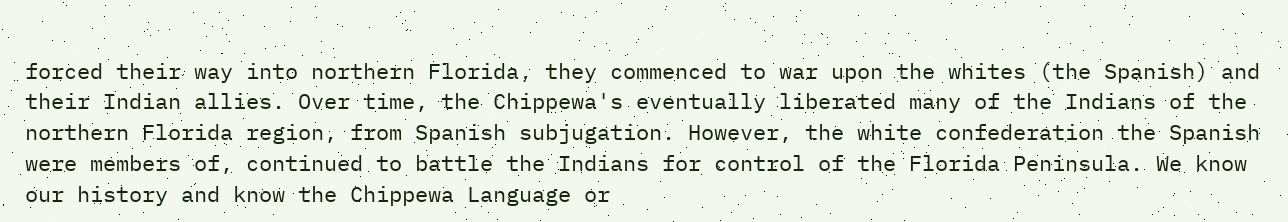forced their way into northern Florida, they commenced to war upon the whites (the Spanish) and their Indian allies. Over time, the Chippewa's eventually liberated many of the Indians of the northern Florida region, from Spanish subjugation. However, the white confederation the Spanish were members of, continued to battle the Indians for control of the Florida Peninsula. We know our history and know the Chippewa Language or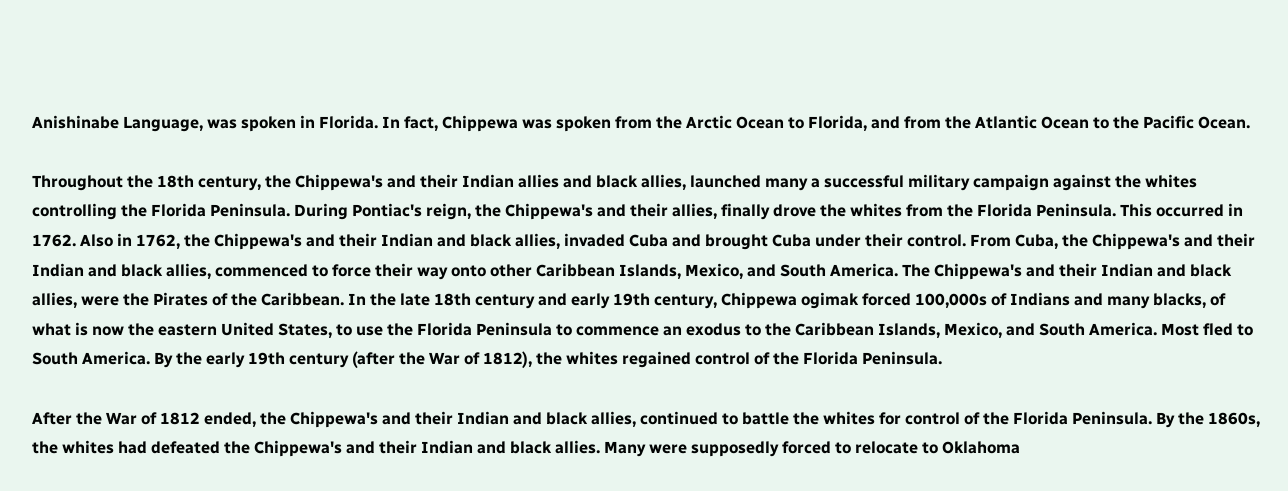Anishinabe Language, was spoken in Florida. In fact, Chippewa was spoken from the Arctic Ocean to Florida, and from the Atlantic Ocean to the Pacific Ocean.

Throughout the 18th century, the Chippewa's and their Indian allies and black allies, launched many a successful military campaign against the whites controlling the Florida Peninsula. During Pontiac's reign, the Chippewa's and their allies, finally drove the whites from the Florida Peninsula. This occurred in 1762. Also in 1762, the Chippewa's and their Indian and black allies, invaded Cuba and brought Cuba under their control. From Cuba, the Chippewa's and their Indian and black allies, commenced to force their way onto other Caribbean Islands, Mexico, and South America. The Chippewa's and their Indian and black allies, were the Pirates of the Caribbean. In the late 18th century and early 19th century, Chippewa ogimak forced 100,000s of Indians and many blacks, of what is now the eastern United States, to use the Florida Peninsula to commence an exodus to the Caribbean Islands, Mexico, and South America. Most fled to South America. By the early 19th century (after the War of 1812), the whites regained control of the Florida Peninsula.

After the War of 1812 ended, the Chippewa's and their Indian and black allies, continued to battle the whites for control of the Florida Peninsula. By the 1860s, the whites had defeated the Chippewa's and their Indian and black allies. Many were supposedly forced to relocate to Oklahoma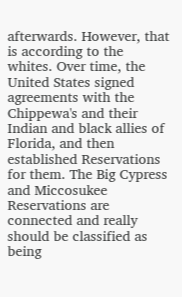afterwards. However, that is according to the whites. Over time, the United States signed agreements with the Chippewa's and their Indian and black allies of Florida, and then established Reservations for them. The Big Cypress and Miccosukee Reservations are connected and really should be classified as being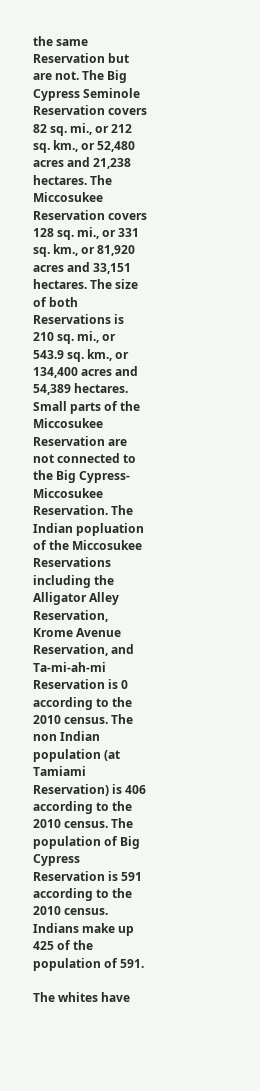the same Reservation but are not. The Big Cypress Seminole Reservation covers 82 sq. mi., or 212 sq. km., or 52,480 acres and 21,238 hectares. The Miccosukee Reservation covers 128 sq. mi., or 331 sq. km., or 81,920 acres and 33,151 hectares. The size of both Reservations is 210 sq. mi., or 543.9 sq. km., or 134,400 acres and 54,389 hectares. Small parts of the Miccosukee Reservation are not connected to the Big Cypress-Miccosukee Reservation. The Indian popluation of the Miccosukee Reservations including the Alligator Alley Reservation, Krome Avenue Reservation, and Ta-mi-ah-mi Reservation is 0 according to the 2010 census. The non Indian population (at Tamiami Reservation) is 406 according to the 2010 census. The population of Big Cypress Reservation is 591 according to the 2010 census. Indians make up 425 of the population of 591.

The whites have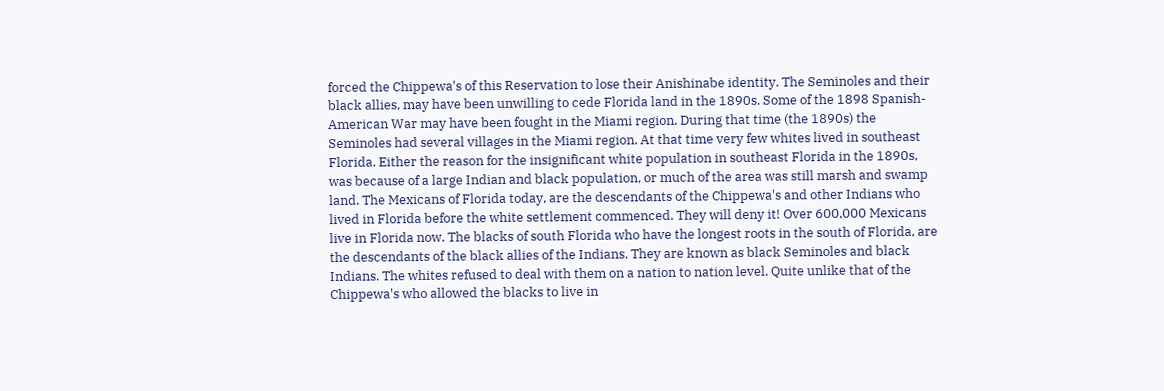forced the Chippewa's of this Reservation to lose their Anishinabe identity. The Seminoles and their black allies, may have been unwilling to cede Florida land in the 1890s. Some of the 1898 Spanish-American War may have been fought in the Miami region. During that time (the 1890s) the Seminoles had several villages in the Miami region. At that time very few whites lived in southeast Florida. Either the reason for the insignificant white population in southeast Florida in the 1890s, was because of a large Indian and black population, or much of the area was still marsh and swamp land. The Mexicans of Florida today, are the descendants of the Chippewa's and other Indians who lived in Florida before the white settlement commenced. They will deny it! Over 600,000 Mexicans live in Florida now. The blacks of south Florida who have the longest roots in the south of Florida, are the descendants of the black allies of the Indians. They are known as black Seminoles and black Indians. The whites refused to deal with them on a nation to nation level. Quite unlike that of the Chippewa's who allowed the blacks to live in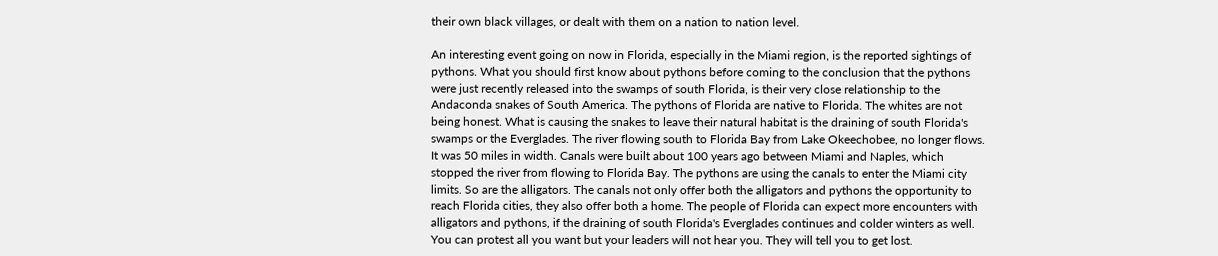their own black villages, or dealt with them on a nation to nation level.

An interesting event going on now in Florida, especially in the Miami region, is the reported sightings of pythons. What you should first know about pythons before coming to the conclusion that the pythons were just recently released into the swamps of south Florida, is their very close relationship to the Andaconda snakes of South America. The pythons of Florida are native to Florida. The whites are not being honest. What is causing the snakes to leave their natural habitat is the draining of south Florida's swamps or the Everglades. The river flowing south to Florida Bay from Lake Okeechobee, no longer flows. It was 50 miles in width. Canals were built about 100 years ago between Miami and Naples, which stopped the river from flowing to Florida Bay. The pythons are using the canals to enter the Miami city limits. So are the alligators. The canals not only offer both the alligators and pythons the opportunity to reach Florida cities, they also offer both a home. The people of Florida can expect more encounters with alligators and pythons, if the draining of south Florida's Everglades continues and colder winters as well. You can protest all you want but your leaders will not hear you. They will tell you to get lost.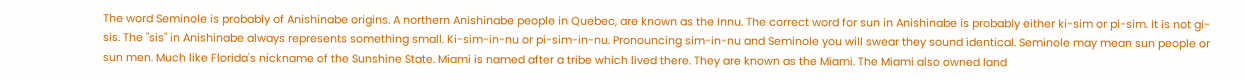The word Seminole is probably of Anishinabe origins. A northern Anishinabe people in Quebec, are known as the Innu. The correct word for sun in Anishinabe is probably either ki-sim or pi-sim. It is not gi-sis. The "sis" in Anishinabe always represents something small. Ki-sim-in-nu or pi-sim-in-nu. Pronouncing sim-in-nu and Seminole you will swear they sound identical. Seminole may mean sun people or sun men. Much like Florida's nickname of the Sunshine State. Miami is named after a tribe which lived there. They are known as the Miami. The Miami also owned land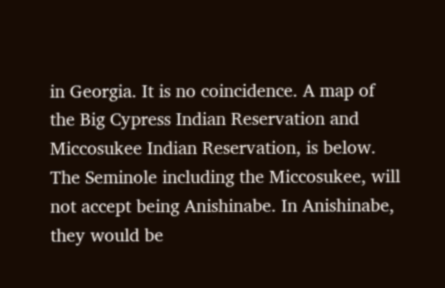in Georgia. It is no coincidence. A map of the Big Cypress Indian Reservation and Miccosukee Indian Reservation, is below. The Seminole including the Miccosukee, will not accept being Anishinabe. In Anishinabe, they would be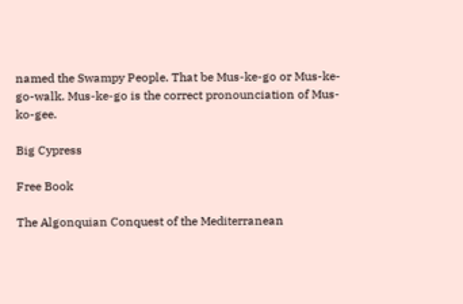named the Swampy People. That be Mus-ke-go or Mus-ke-go-walk. Mus-ke-go is the correct pronounciation of Mus-ko-gee.

Big Cypress

Free Book

The Algonquian Conquest of the Mediterranean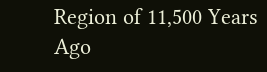Region of 11,500 Years Ago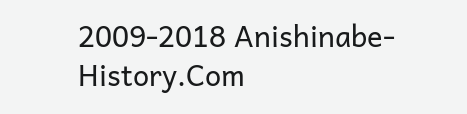2009-2018 Anishinabe-History.Com